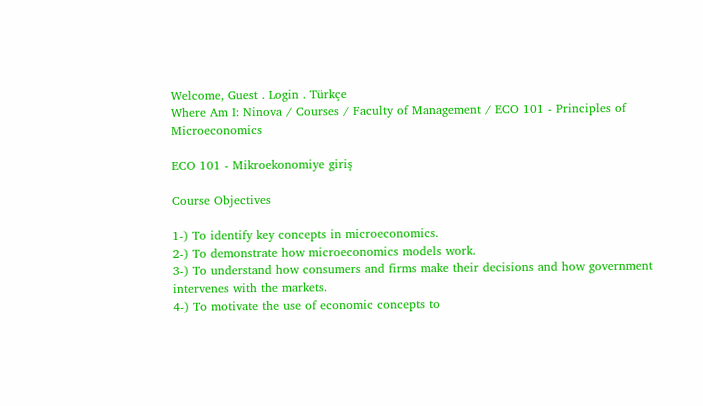Welcome, Guest . Login . Türkçe
Where Am I: Ninova / Courses / Faculty of Management / ECO 101 - Principles of Microeconomics

ECO 101 - Mikroekonomiye giriş

Course Objectives

1-) To identify key concepts in microeconomics.
2-) To demonstrate how microeconomics models work.
3-) To understand how consumers and firms make their decisions and how government intervenes with the markets.
4-) To motivate the use of economic concepts to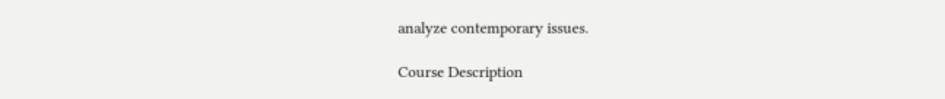analyze contemporary issues.

Course Description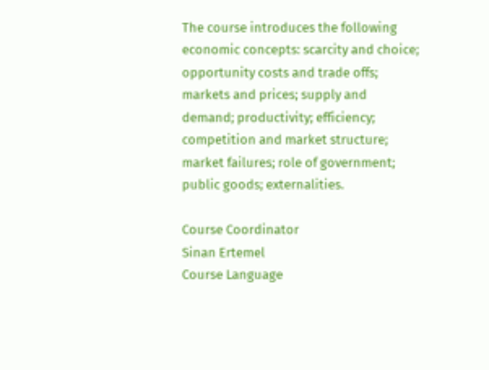The course introduces the following economic concepts: scarcity and choice; opportunity costs and trade offs; markets and prices; supply and demand; productivity; efficiency; competition and market structure; market failures; role of government; public goods; externalities.

Course Coordinator
Sinan Ertemel
Course Language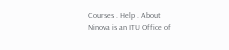Courses . Help . About
Ninova is an ITU Office of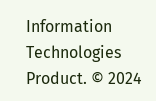Information Technologies Product. © 2024